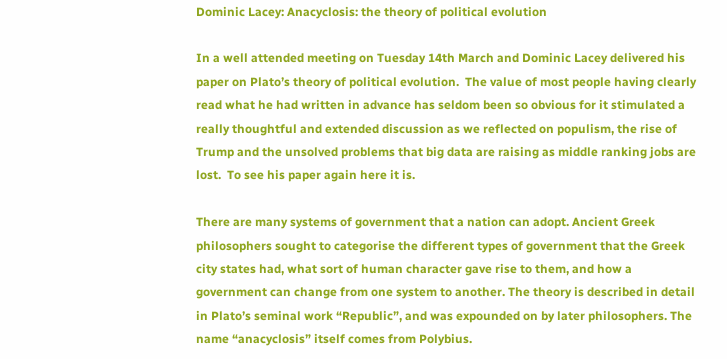Dominic Lacey: Anacyclosis: the theory of political evolution

In a well attended meeting on Tuesday 14th March and Dominic Lacey delivered his paper on Plato’s theory of political evolution.  The value of most people having clearly read what he had written in advance has seldom been so obvious for it stimulated a really thoughtful and extended discussion as we reflected on populism, the rise of Trump and the unsolved problems that big data are raising as middle ranking jobs are lost.  To see his paper again here it is.

There are many systems of government that a nation can adopt. Ancient Greek philosophers sought to categorise the different types of government that the Greek city states had, what sort of human character gave rise to them, and how a government can change from one system to another. The theory is described in detail in Plato’s seminal work “Republic”, and was expounded on by later philosophers. The name “anacyclosis” itself comes from Polybius.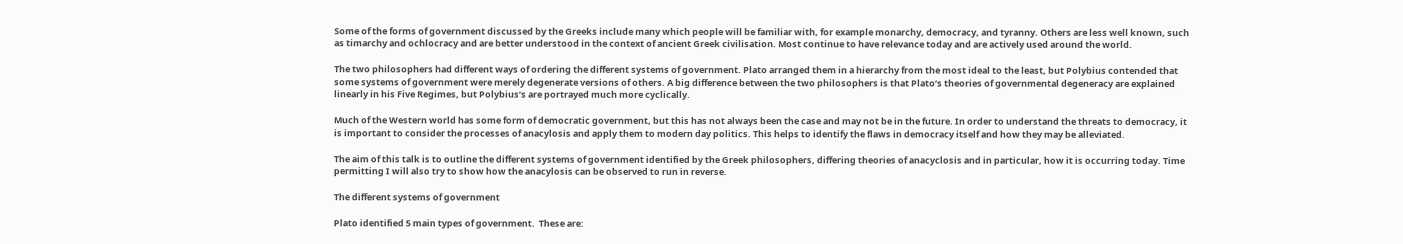Some of the forms of government discussed by the Greeks include many which people will be familiar with, for example monarchy, democracy, and tyranny. Others are less well known, such as timarchy and ochlocracy and are better understood in the context of ancient Greek civilisation. Most continue to have relevance today and are actively used around the world.

The two philosophers had different ways of ordering the different systems of government. Plato arranged them in a hierarchy from the most ideal to the least, but Polybius contended that some systems of government were merely degenerate versions of others. A big difference between the two philosophers is that Plato’s theories of governmental degeneracy are explained linearly in his Five Regimes, but Polybius’s are portrayed much more cyclically.

Much of the Western world has some form of democratic government, but this has not always been the case and may not be in the future. In order to understand the threats to democracy, it is important to consider the processes of anacylosis and apply them to modern day politics. This helps to identify the flaws in democracy itself and how they may be alleviated.

The aim of this talk is to outline the different systems of government identified by the Greek philosophers, differing theories of anacyclosis and in particular, how it is occurring today. Time permitting I will also try to show how the anacylosis can be observed to run in reverse.

The different systems of government

Plato identified 5 main types of government.  These are: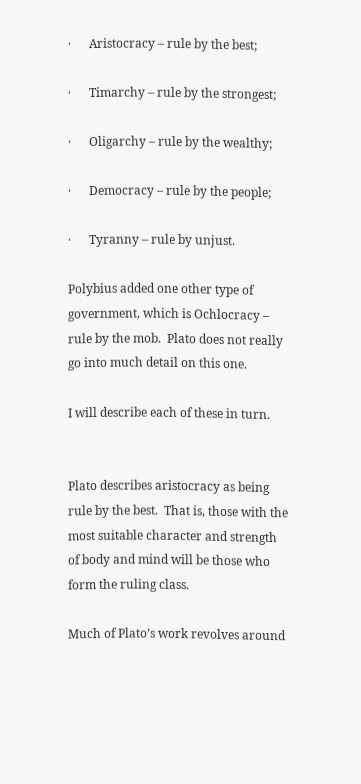·      Aristocracy – rule by the best;

·      Timarchy – rule by the strongest;

·      Oligarchy – rule by the wealthy;

·      Democracy – rule by the people;

·      Tyranny – rule by unjust.

Polybius added one other type of government, which is Ochlocracy – rule by the mob.  Plato does not really go into much detail on this one.

I will describe each of these in turn.


Plato describes aristocracy as being rule by the best.  That is, those with the most suitable character and strength of body and mind will be those who form the ruling class.

Much of Plato’s work revolves around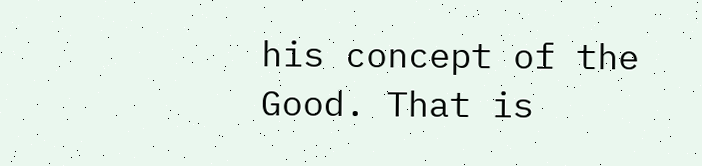his concept of the Good. That is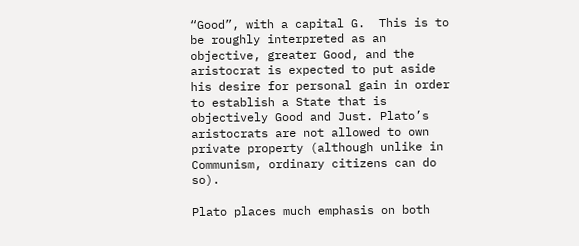“Good”, with a capital G.  This is to be roughly interpreted as an objective, greater Good, and the aristocrat is expected to put aside his desire for personal gain in order to establish a State that is objectively Good and Just. Plato’s aristocrats are not allowed to own private property (although unlike in Communism, ordinary citizens can do so).

Plato places much emphasis on both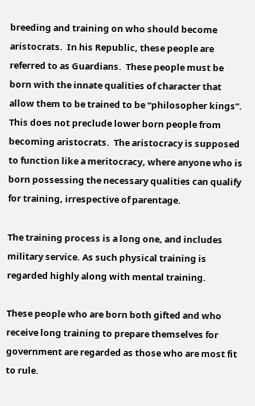breeding and training on who should become aristocrats.  In his Republic, these people are referred to as Guardians.  These people must be born with the innate qualities of character that allow them to be trained to be “philosopher kings”.  This does not preclude lower born people from becoming aristocrats.  The aristocracy is supposed to function like a meritocracy, where anyone who is born possessing the necessary qualities can qualify for training, irrespective of parentage.

The training process is a long one, and includes military service. As such physical training is regarded highly along with mental training.

These people who are born both gifted and who receive long training to prepare themselves for government are regarded as those who are most fit to rule.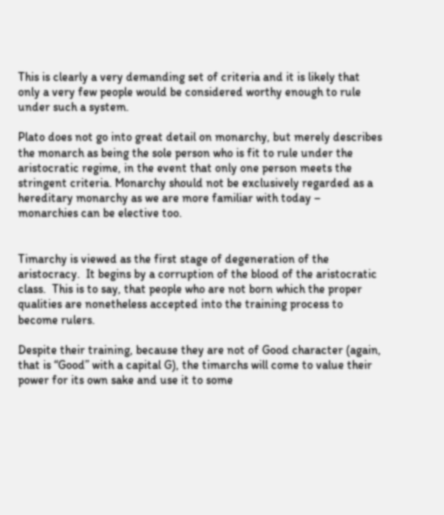This is clearly a very demanding set of criteria and it is likely that only a very few people would be considered worthy enough to rule under such a system.

Plato does not go into great detail on monarchy, but merely describes the monarch as being the sole person who is fit to rule under the aristocratic regime, in the event that only one person meets the stringent criteria. Monarchy should not be exclusively regarded as a hereditary monarchy as we are more familiar with today – monarchies can be elective too.


Timarchy is viewed as the first stage of degeneration of the aristocracy.  It begins by a corruption of the blood of the aristocratic class.  This is to say, that people who are not born which the proper qualities are nonetheless accepted into the training process to become rulers.

Despite their training, because they are not of Good character (again, that is “Good” with a capital G), the timarchs will come to value their power for its own sake and use it to some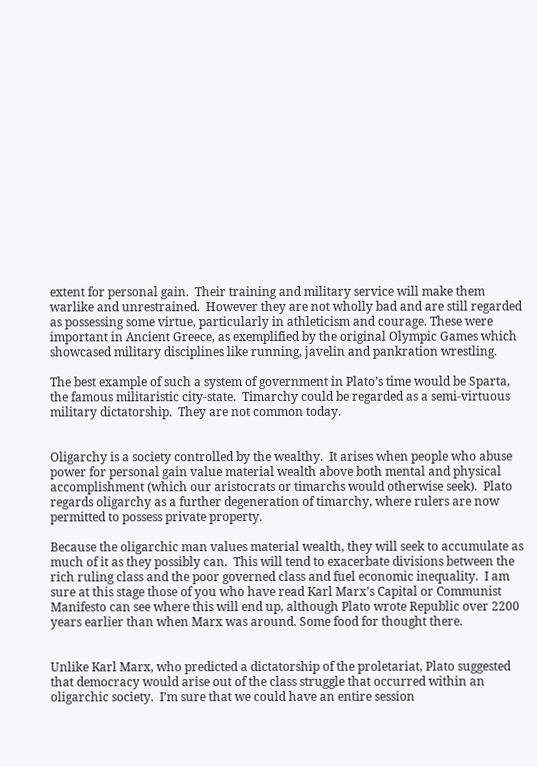extent for personal gain.  Their training and military service will make them warlike and unrestrained.  However they are not wholly bad and are still regarded as possessing some virtue, particularly in athleticism and courage. These were important in Ancient Greece, as exemplified by the original Olympic Games which showcased military disciplines like running, javelin and pankration wrestling.

The best example of such a system of government in Plato’s time would be Sparta, the famous militaristic city-state.  Timarchy could be regarded as a semi-virtuous military dictatorship.  They are not common today.


Oligarchy is a society controlled by the wealthy.  It arises when people who abuse power for personal gain value material wealth above both mental and physical accomplishment (which our aristocrats or timarchs would otherwise seek).  Plato regards oligarchy as a further degeneration of timarchy, where rulers are now permitted to possess private property.

Because the oligarchic man values material wealth, they will seek to accumulate as much of it as they possibly can.  This will tend to exacerbate divisions between the rich ruling class and the poor governed class and fuel economic inequality.  I am sure at this stage those of you who have read Karl Marx’s Capital or Communist Manifesto can see where this will end up, although Plato wrote Republic over 2200 years earlier than when Marx was around. Some food for thought there.


Unlike Karl Marx, who predicted a dictatorship of the proletariat, Plato suggested that democracy would arise out of the class struggle that occurred within an oligarchic society.  I’m sure that we could have an entire session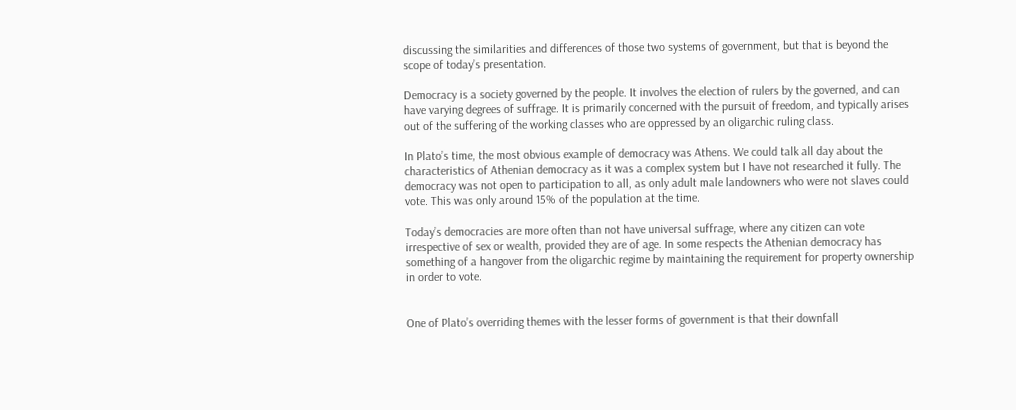discussing the similarities and differences of those two systems of government, but that is beyond the scope of today’s presentation.

Democracy is a society governed by the people. It involves the election of rulers by the governed, and can have varying degrees of suffrage. It is primarily concerned with the pursuit of freedom, and typically arises out of the suffering of the working classes who are oppressed by an oligarchic ruling class.

In Plato’s time, the most obvious example of democracy was Athens. We could talk all day about the characteristics of Athenian democracy as it was a complex system but I have not researched it fully. The democracy was not open to participation to all, as only adult male landowners who were not slaves could vote. This was only around 15% of the population at the time.

Today’s democracies are more often than not have universal suffrage, where any citizen can vote irrespective of sex or wealth, provided they are of age. In some respects the Athenian democracy has something of a hangover from the oligarchic regime by maintaining the requirement for property ownership in order to vote.


One of Plato’s overriding themes with the lesser forms of government is that their downfall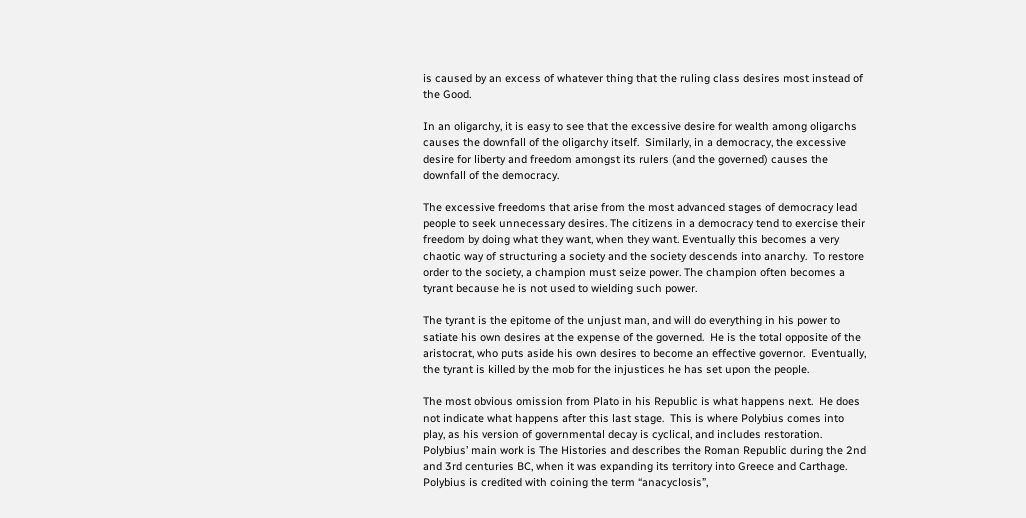is caused by an excess of whatever thing that the ruling class desires most instead of the Good.

In an oligarchy, it is easy to see that the excessive desire for wealth among oligarchs causes the downfall of the oligarchy itself.  Similarly, in a democracy, the excessive desire for liberty and freedom amongst its rulers (and the governed) causes the downfall of the democracy.

The excessive freedoms that arise from the most advanced stages of democracy lead people to seek unnecessary desires. The citizens in a democracy tend to exercise their freedom by doing what they want, when they want. Eventually this becomes a very chaotic way of structuring a society and the society descends into anarchy.  To restore order to the society, a champion must seize power. The champion often becomes a tyrant because he is not used to wielding such power.

The tyrant is the epitome of the unjust man, and will do everything in his power to satiate his own desires at the expense of the governed.  He is the total opposite of the aristocrat, who puts aside his own desires to become an effective governor.  Eventually, the tyrant is killed by the mob for the injustices he has set upon the people.

The most obvious omission from Plato in his Republic is what happens next.  He does not indicate what happens after this last stage.  This is where Polybius comes into play, as his version of governmental decay is cyclical, and includes restoration. Polybius’ main work is The Histories and describes the Roman Republic during the 2nd and 3rd centuries BC, when it was expanding its territory into Greece and Carthage. Polybius is credited with coining the term “anacyclosis”,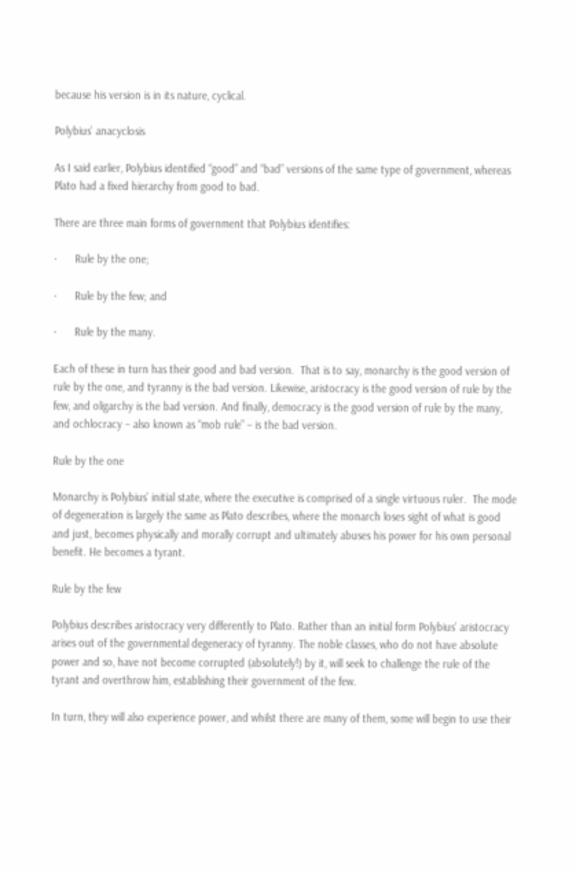because his version is in its nature, cyclical.

Polybius’ anacyclosis

As I said earlier, Polybius identified “good” and “bad” versions of the same type of government, whereas Plato had a fixed hierarchy from good to bad.

There are three main forms of government that Polybius identifies:

·      Rule by the one;

·      Rule by the few; and

·      Rule by the many.

Each of these in turn has their good and bad version.  That is to say, monarchy is the good version of rule by the one, and tyranny is the bad version. Likewise, aristocracy is the good version of rule by the few, and oligarchy is the bad version. And finally, democracy is the good version of rule by the many, and ochlocracy – also known as “mob rule” – is the bad version.

Rule by the one

Monarchy is Polybius’ initial state, where the executive is comprised of a single virtuous ruler.  The mode of degeneration is largely the same as Plato describes, where the monarch loses sight of what is good and just, becomes physically and morally corrupt and ultimately abuses his power for his own personal benefit. He becomes a tyrant.

Rule by the few

Polybius describes aristocracy very differently to Plato. Rather than an initial form Polybius’ aristocracy arises out of the governmental degeneracy of tyranny. The noble classes, who do not have absolute power and so, have not become corrupted (absolutely!) by it, will seek to challenge the rule of the tyrant and overthrow him, establishing their government of the few.

In turn, they will also experience power, and whilst there are many of them, some will begin to use their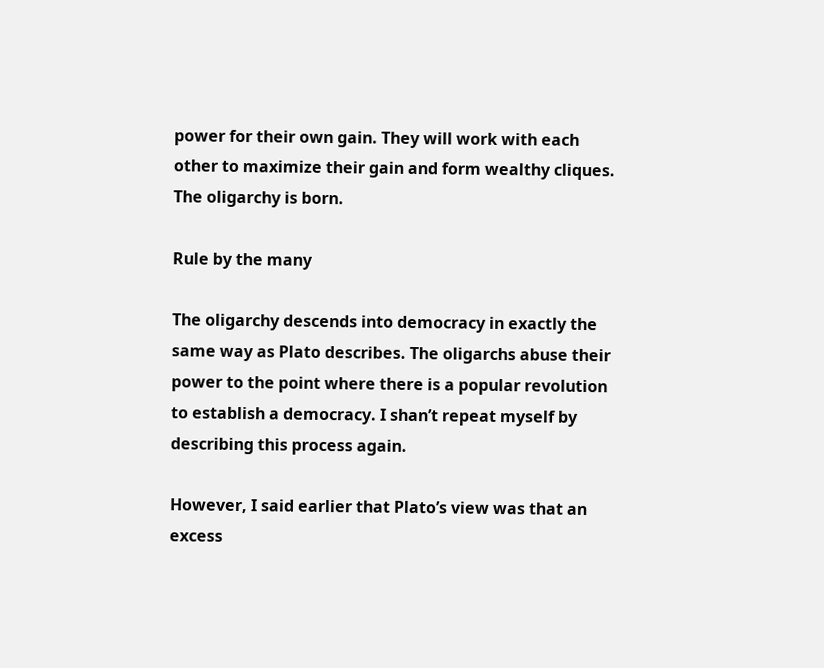power for their own gain. They will work with each other to maximize their gain and form wealthy cliques. The oligarchy is born.

Rule by the many

The oligarchy descends into democracy in exactly the same way as Plato describes. The oligarchs abuse their power to the point where there is a popular revolution to establish a democracy. I shan’t repeat myself by describing this process again.

However, I said earlier that Plato’s view was that an excess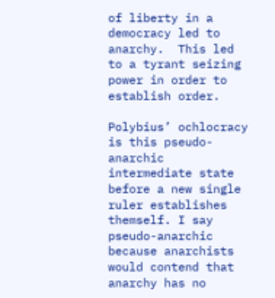of liberty in a democracy led to anarchy.  This led to a tyrant seizing power in order to establish order.

Polybius’ ochlocracy is this pseudo-anarchic intermediate state before a new single ruler establishes themself. I say pseudo-anarchic because anarchists would contend that anarchy has no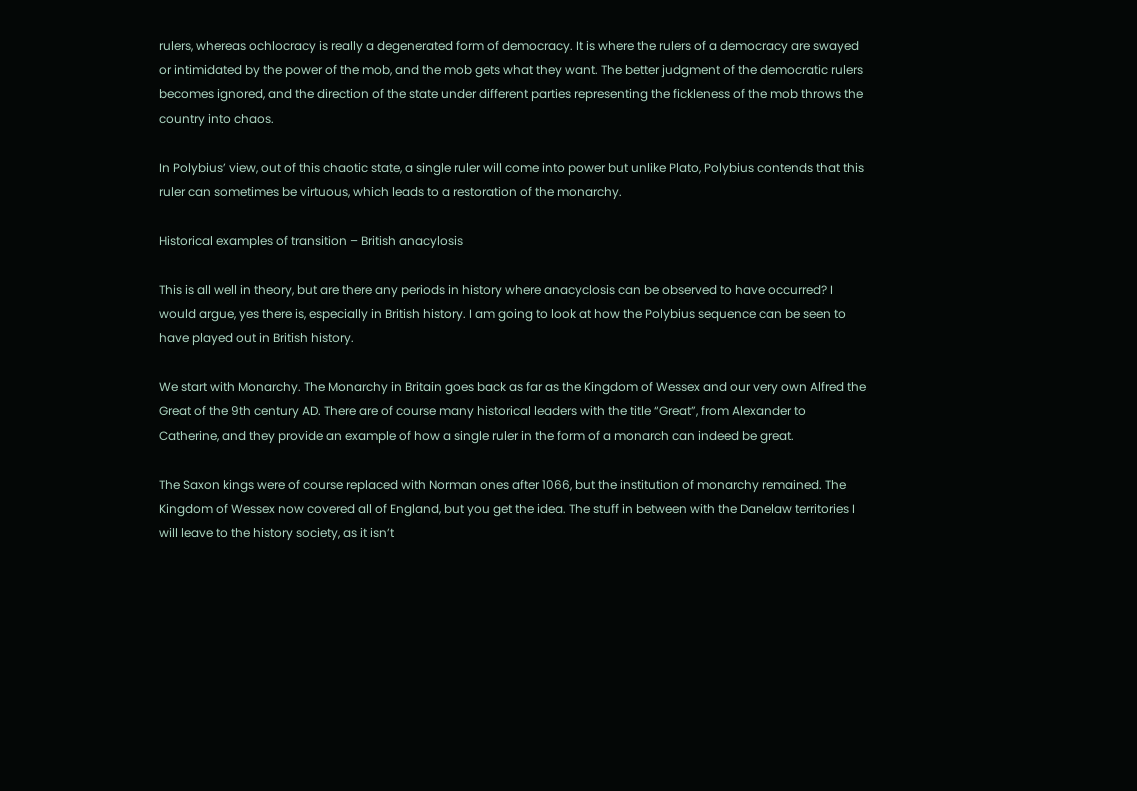rulers, whereas ochlocracy is really a degenerated form of democracy. It is where the rulers of a democracy are swayed or intimidated by the power of the mob, and the mob gets what they want. The better judgment of the democratic rulers becomes ignored, and the direction of the state under different parties representing the fickleness of the mob throws the country into chaos.

In Polybius’ view, out of this chaotic state, a single ruler will come into power but unlike Plato, Polybius contends that this ruler can sometimes be virtuous, which leads to a restoration of the monarchy.

Historical examples of transition – British anacylosis

This is all well in theory, but are there any periods in history where anacyclosis can be observed to have occurred? I would argue, yes there is, especially in British history. I am going to look at how the Polybius sequence can be seen to have played out in British history.

We start with Monarchy. The Monarchy in Britain goes back as far as the Kingdom of Wessex and our very own Alfred the Great of the 9th century AD. There are of course many historical leaders with the title “Great”, from Alexander to Catherine, and they provide an example of how a single ruler in the form of a monarch can indeed be great.

The Saxon kings were of course replaced with Norman ones after 1066, but the institution of monarchy remained. The Kingdom of Wessex now covered all of England, but you get the idea. The stuff in between with the Danelaw territories I will leave to the history society, as it isn’t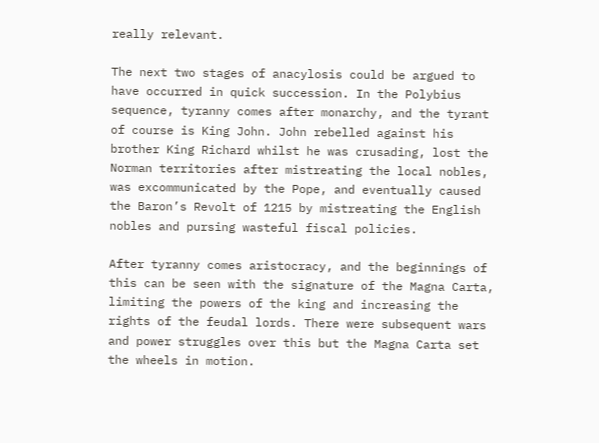really relevant.

The next two stages of anacylosis could be argued to have occurred in quick succession. In the Polybius sequence, tyranny comes after monarchy, and the tyrant of course is King John. John rebelled against his brother King Richard whilst he was crusading, lost the Norman territories after mistreating the local nobles, was excommunicated by the Pope, and eventually caused the Baron’s Revolt of 1215 by mistreating the English nobles and pursing wasteful fiscal policies.

After tyranny comes aristocracy, and the beginnings of this can be seen with the signature of the Magna Carta, limiting the powers of the king and increasing the rights of the feudal lords. There were subsequent wars and power struggles over this but the Magna Carta set the wheels in motion.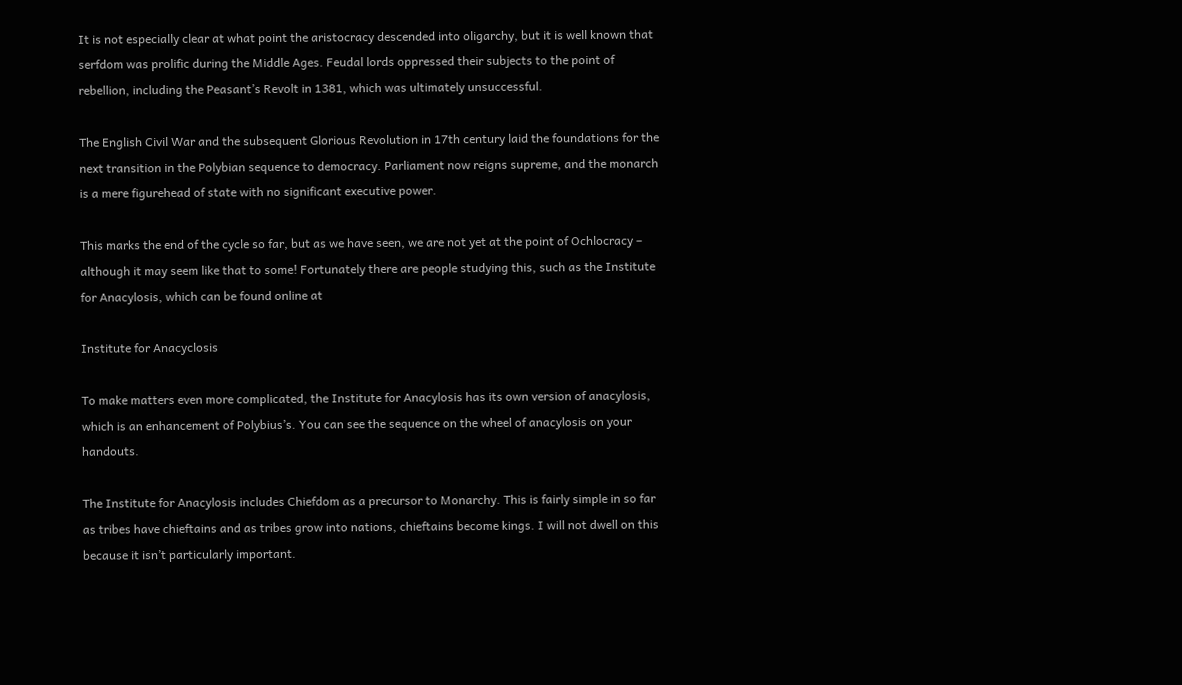It is not especially clear at what point the aristocracy descended into oligarchy, but it is well known that serfdom was prolific during the Middle Ages. Feudal lords oppressed their subjects to the point of rebellion, including the Peasant’s Revolt in 1381, which was ultimately unsuccessful.

The English Civil War and the subsequent Glorious Revolution in 17th century laid the foundations for the next transition in the Polybian sequence to democracy. Parliament now reigns supreme, and the monarch is a mere figurehead of state with no significant executive power.

This marks the end of the cycle so far, but as we have seen, we are not yet at the point of Ochlocracy – although it may seem like that to some! Fortunately there are people studying this, such as the Institute for Anacylosis, which can be found online at

Institute for Anacyclosis

To make matters even more complicated, the Institute for Anacylosis has its own version of anacylosis, which is an enhancement of Polybius’s. You can see the sequence on the wheel of anacylosis on your handouts.

The Institute for Anacylosis includes Chiefdom as a precursor to Monarchy. This is fairly simple in so far as tribes have chieftains and as tribes grow into nations, chieftains become kings. I will not dwell on this because it isn’t particularly important.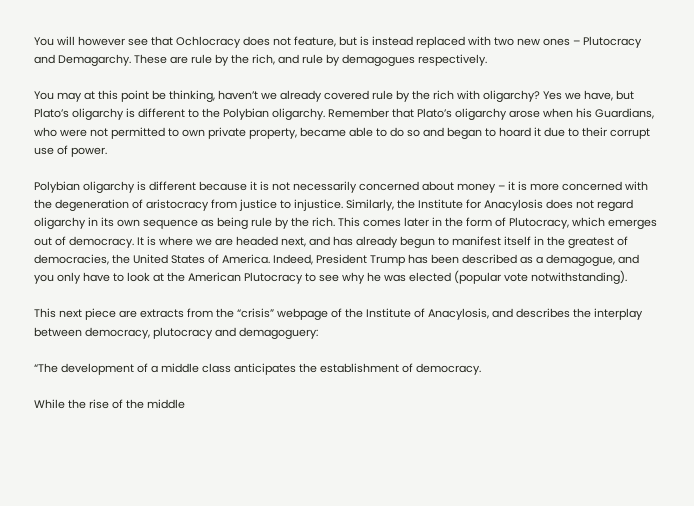You will however see that Ochlocracy does not feature, but is instead replaced with two new ones – Plutocracy and Demagarchy. These are rule by the rich, and rule by demagogues respectively.

You may at this point be thinking, haven’t we already covered rule by the rich with oligarchy? Yes we have, but Plato’s oligarchy is different to the Polybian oligarchy. Remember that Plato’s oligarchy arose when his Guardians, who were not permitted to own private property, became able to do so and began to hoard it due to their corrupt use of power.

Polybian oligarchy is different because it is not necessarily concerned about money – it is more concerned with the degeneration of aristocracy from justice to injustice. Similarly, the Institute for Anacylosis does not regard oligarchy in its own sequence as being rule by the rich. This comes later in the form of Plutocracy, which emerges out of democracy. It is where we are headed next, and has already begun to manifest itself in the greatest of democracies, the United States of America. Indeed, President Trump has been described as a demagogue, and you only have to look at the American Plutocracy to see why he was elected (popular vote notwithstanding).

This next piece are extracts from the “crisis” webpage of the Institute of Anacylosis, and describes the interplay between democracy, plutocracy and demagoguery:

“The development of a middle class anticipates the establishment of democracy.

While the rise of the middle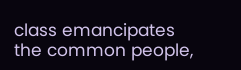class emancipates the common people,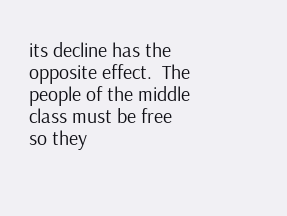its decline has the opposite effect.  The people of the middle class must be free so they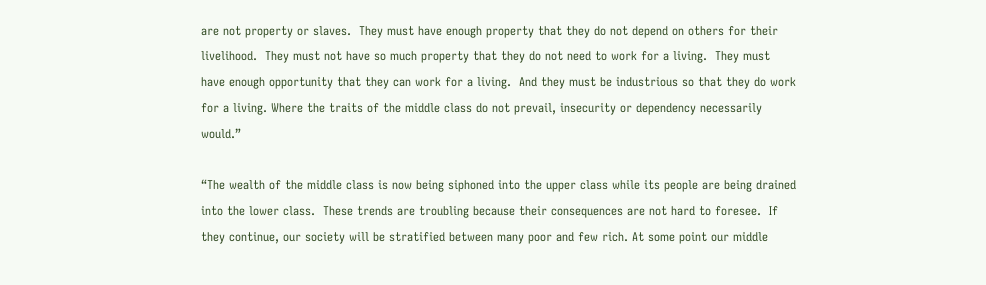are not property or slaves.  They must have enough property that they do not depend on others for their livelihood.  They must not have so much property that they do not need to work for a living.  They must have enough opportunity that they can work for a living.  And they must be industrious so that they do work for a living. Where the traits of the middle class do not prevail, insecurity or dependency necessarily would.”

“The wealth of the middle class is now being siphoned into the upper class while its people are being drained into the lower class.  These trends are troubling because their consequences are not hard to foresee.  If they continue, our society will be stratified between many poor and few rich. At some point our middle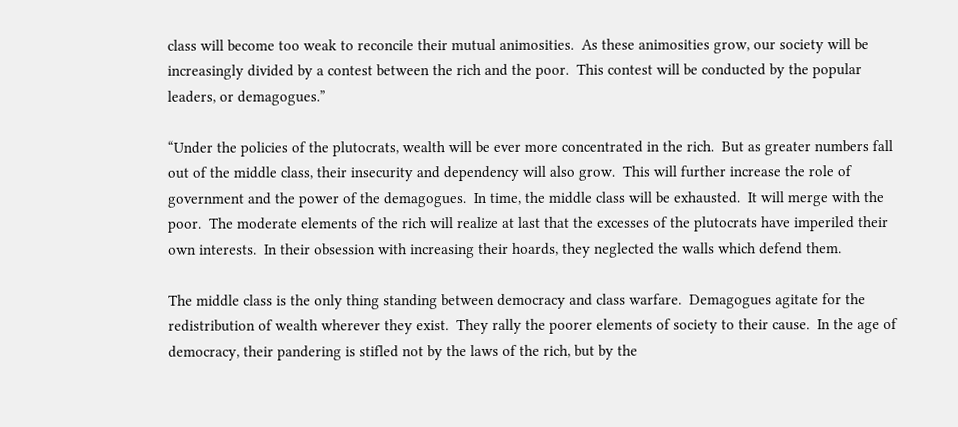class will become too weak to reconcile their mutual animosities.  As these animosities grow, our society will be increasingly divided by a contest between the rich and the poor.  This contest will be conducted by the popular leaders, or demagogues.”

“Under the policies of the plutocrats, wealth will be ever more concentrated in the rich.  But as greater numbers fall out of the middle class, their insecurity and dependency will also grow.  This will further increase the role of government and the power of the demagogues.  In time, the middle class will be exhausted.  It will merge with the poor.  The moderate elements of the rich will realize at last that the excesses of the plutocrats have imperiled their own interests.  In their obsession with increasing their hoards, they neglected the walls which defend them.

The middle class is the only thing standing between democracy and class warfare.  Demagogues agitate for the redistribution of wealth wherever they exist.  They rally the poorer elements of society to their cause.  In the age of democracy, their pandering is stifled not by the laws of the rich, but by the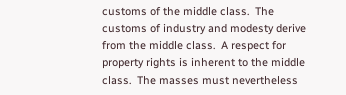customs of the middle class.  The customs of industry and modesty derive from the middle class.  A respect for property rights is inherent to the middle class.  The masses must nevertheless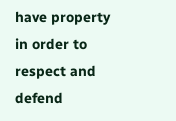have property in order to respect and defend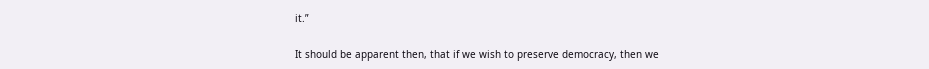it.”

It should be apparent then, that if we wish to preserve democracy, then we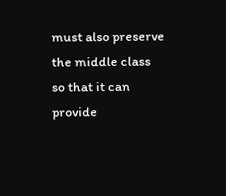must also preserve the middle class so that it can provide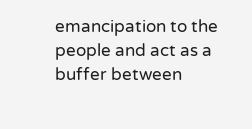emancipation to the people and act as a buffer between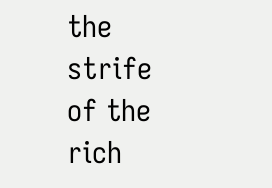the strife of the rich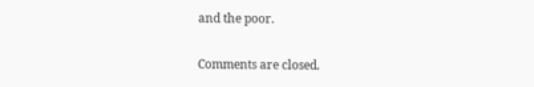and the poor.

Comments are closed.